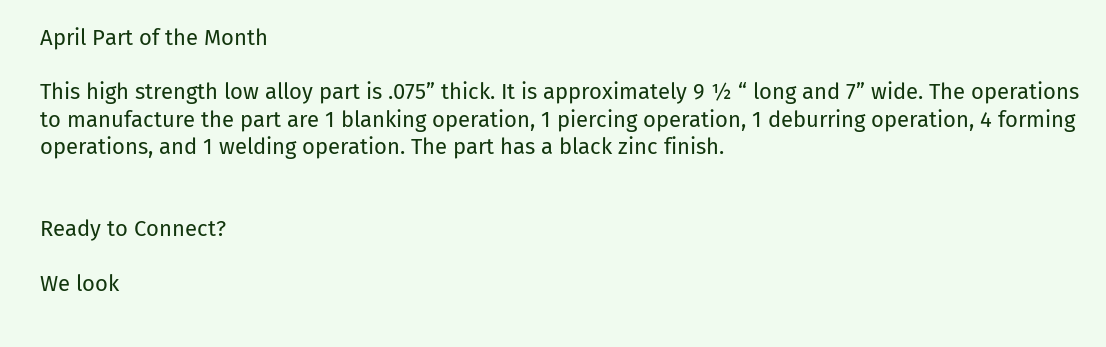April Part of the Month

This high strength low alloy part is .075” thick. It is approximately 9 ½ “ long and 7” wide. The operations to manufacture the part are 1 blanking operation, 1 piercing operation, 1 deburring operation, 4 forming operations, and 1 welding operation. The part has a black zinc finish.


Ready to Connect?

We look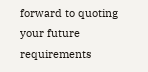forward to quoting your future requirements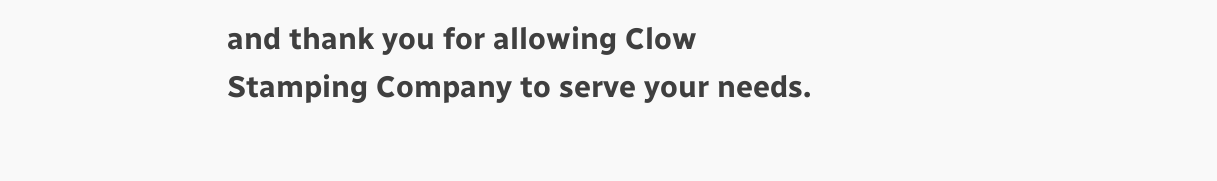and thank you for allowing Clow Stamping Company to serve your needs.